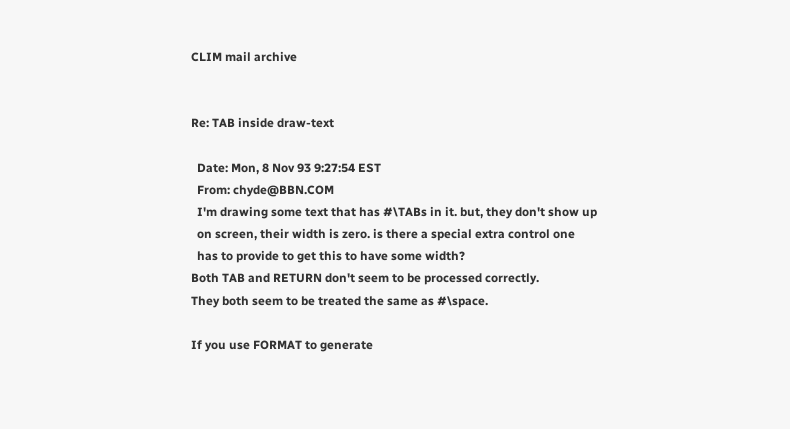CLIM mail archive


Re: TAB inside draw-text

  Date: Mon, 8 Nov 93 9:27:54 EST
  From: chyde@BBN.COM
  I'm drawing some text that has #\TABs in it. but, they don't show up
  on screen, their width is zero. is there a special extra control one
  has to provide to get this to have some width?
Both TAB and RETURN don't seem to be processed correctly.
They both seem to be treated the same as #\space.

If you use FORMAT to generate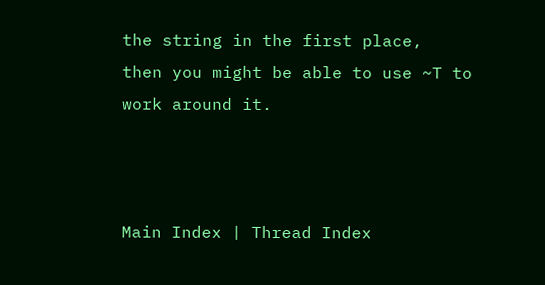the string in the first place,
then you might be able to use ~T to work around it.



Main Index | Thread Index